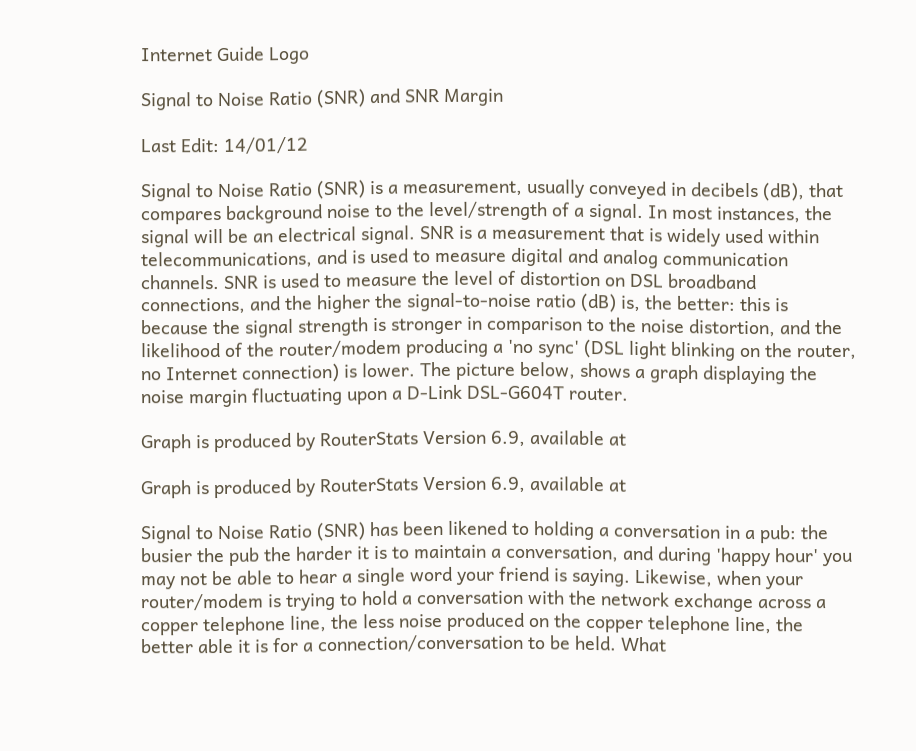Internet Guide Logo

Signal to Noise Ratio (SNR) and SNR Margin

Last Edit: 14/01/12

Signal to Noise Ratio (SNR) is a measurement, usually conveyed in decibels (dB), that compares background noise to the level/strength of a signal. In most instances, the signal will be an electrical signal. SNR is a measurement that is widely used within telecommunications, and is used to measure digital and analog communication channels. SNR is used to measure the level of distortion on DSL broadband connections, and the higher the signal-to-noise ratio (dB) is, the better: this is because the signal strength is stronger in comparison to the noise distortion, and the likelihood of the router/modem producing a 'no sync' (DSL light blinking on the router, no Internet connection) is lower. The picture below, shows a graph displaying the noise margin fluctuating upon a D-Link DSL-G604T router.

Graph is produced by RouterStats Version 6.9, available at

Graph is produced by RouterStats Version 6.9, available at

Signal to Noise Ratio (SNR) has been likened to holding a conversation in a pub: the busier the pub the harder it is to maintain a conversation, and during 'happy hour' you may not be able to hear a single word your friend is saying. Likewise, when your router/modem is trying to hold a conversation with the network exchange across a copper telephone line, the less noise produced on the copper telephone line, the better able it is for a connection/conversation to be held. What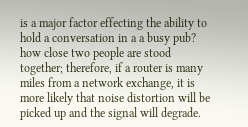is a major factor effecting the ability to hold a conversation in a a busy pub? how close two people are stood together; therefore, if a router is many miles from a network exchange, it is more likely that noise distortion will be picked up and the signal will degrade.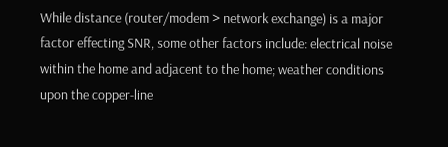While distance (router/modem > network exchange) is a major factor effecting SNR, some other factors include: electrical noise within the home and adjacent to the home; weather conditions upon the copper-line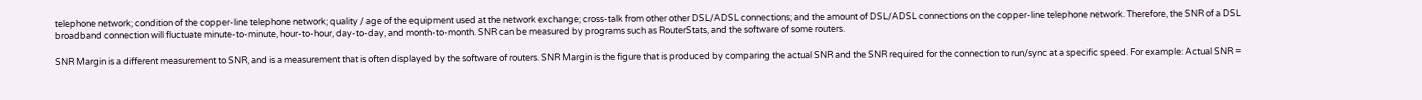telephone network; condition of the copper-line telephone network; quality / age of the equipment used at the network exchange; cross-talk from other other DSL/ADSL connections; and the amount of DSL/ADSL connections on the copper-line telephone network. Therefore, the SNR of a DSL broadband connection will fluctuate minute-to-minute, hour-to-hour, day-to-day, and month-to-month. SNR can be measured by programs such as RouterStats, and the software of some routers.

SNR Margin is a different measurement to SNR, and is a measurement that is often displayed by the software of routers. SNR Margin is the figure that is produced by comparing the actual SNR and the SNR required for the connection to run/sync at a specific speed. For example: Actual SNR =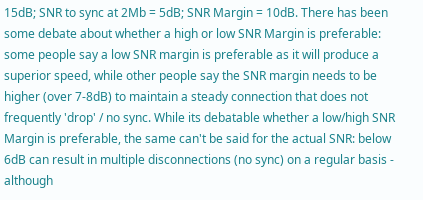15dB; SNR to sync at 2Mb = 5dB; SNR Margin = 10dB. There has been some debate about whether a high or low SNR Margin is preferable: some people say a low SNR margin is preferable as it will produce a superior speed, while other people say the SNR margin needs to be higher (over 7-8dB) to maintain a steady connection that does not frequently 'drop' / no sync. While its debatable whether a low/high SNR Margin is preferable, the same can't be said for the actual SNR: below 6dB can result in multiple disconnections (no sync) on a regular basis - although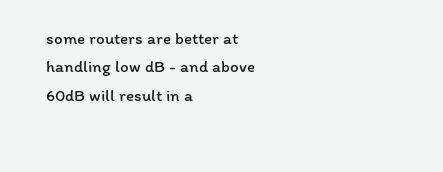some routers are better at handling low dB - and above 60dB will result in a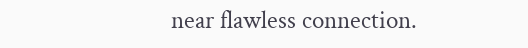near flawless connection.